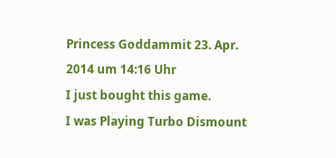Princess Goddammit 23. Apr. 2014 um 14:16 Uhr
I just bought this game.
I was Playing Turbo Dismount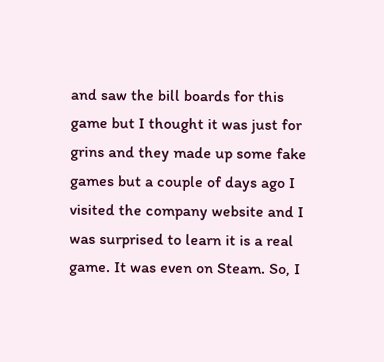and saw the bill boards for this game but I thought it was just for grins and they made up some fake games but a couple of days ago I visited the company website and I was surprised to learn it is a real game. It was even on Steam. So, I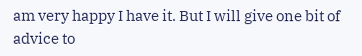am very happy I have it. But I will give one bit of advice to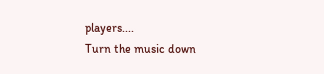players....
Turn the music down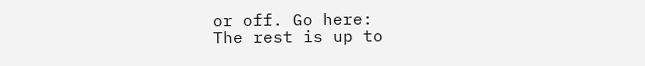or off. Go here:
The rest is up to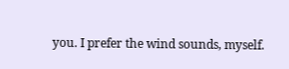you. I prefer the wind sounds, myself.